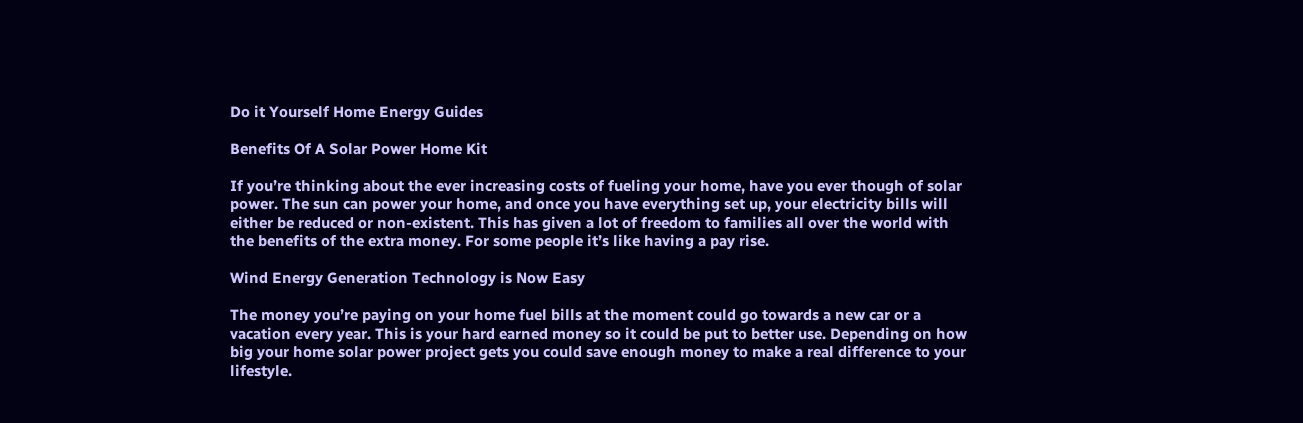Do it Yourself Home Energy Guides

Benefits Of A Solar Power Home Kit

If you’re thinking about the ever increasing costs of fueling your home, have you ever though of solar power. The sun can power your home, and once you have everything set up, your electricity bills will either be reduced or non-existent. This has given a lot of freedom to families all over the world with the benefits of the extra money. For some people it’s like having a pay rise.

Wind Energy Generation Technology is Now Easy

The money you’re paying on your home fuel bills at the moment could go towards a new car or a vacation every year. This is your hard earned money so it could be put to better use. Depending on how big your home solar power project gets you could save enough money to make a real difference to your lifestyle.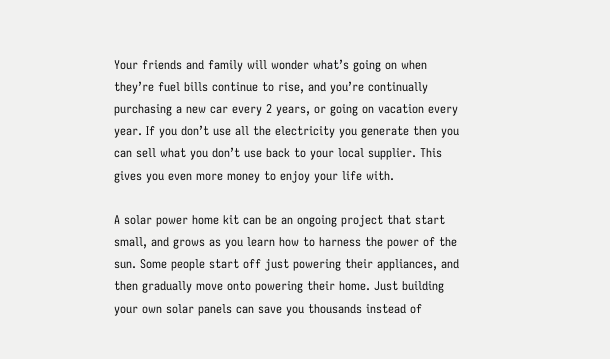Your friends and family will wonder what’s going on when they’re fuel bills continue to rise, and you’re continually purchasing a new car every 2 years, or going on vacation every year. If you don’t use all the electricity you generate then you can sell what you don’t use back to your local supplier. This gives you even more money to enjoy your life with.

A solar power home kit can be an ongoing project that start small, and grows as you learn how to harness the power of the sun. Some people start off just powering their appliances, and then gradually move onto powering their home. Just building your own solar panels can save you thousands instead of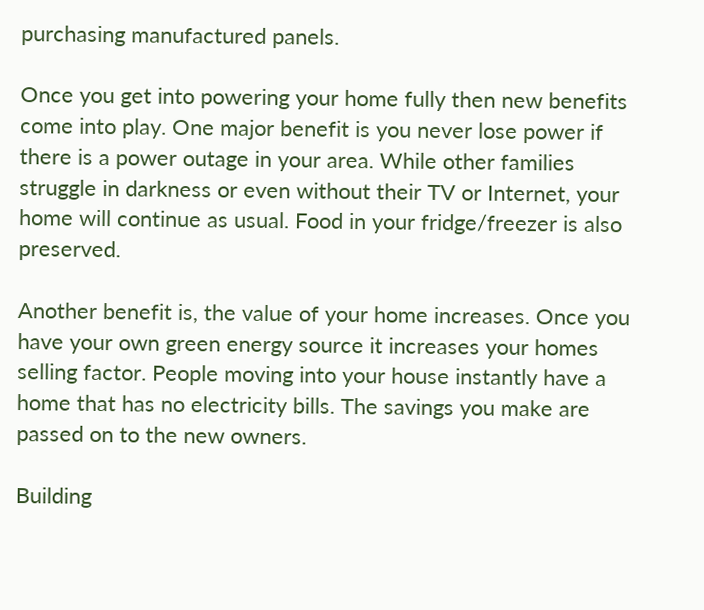purchasing manufactured panels.

Once you get into powering your home fully then new benefits come into play. One major benefit is you never lose power if there is a power outage in your area. While other families struggle in darkness or even without their TV or Internet, your home will continue as usual. Food in your fridge/freezer is also preserved.

Another benefit is, the value of your home increases. Once you have your own green energy source it increases your homes selling factor. People moving into your house instantly have a home that has no electricity bills. The savings you make are passed on to the new owners.

Building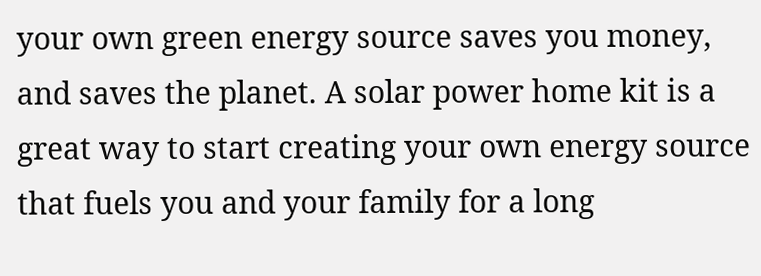your own green energy source saves you money, and saves the planet. A solar power home kit is a great way to start creating your own energy source that fuels you and your family for a long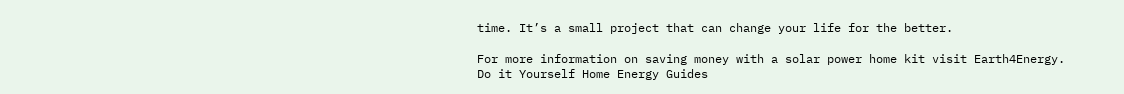time. It’s a small project that can change your life for the better.

For more information on saving money with a solar power home kit visit Earth4Energy.
Do it Yourself Home Energy Guides